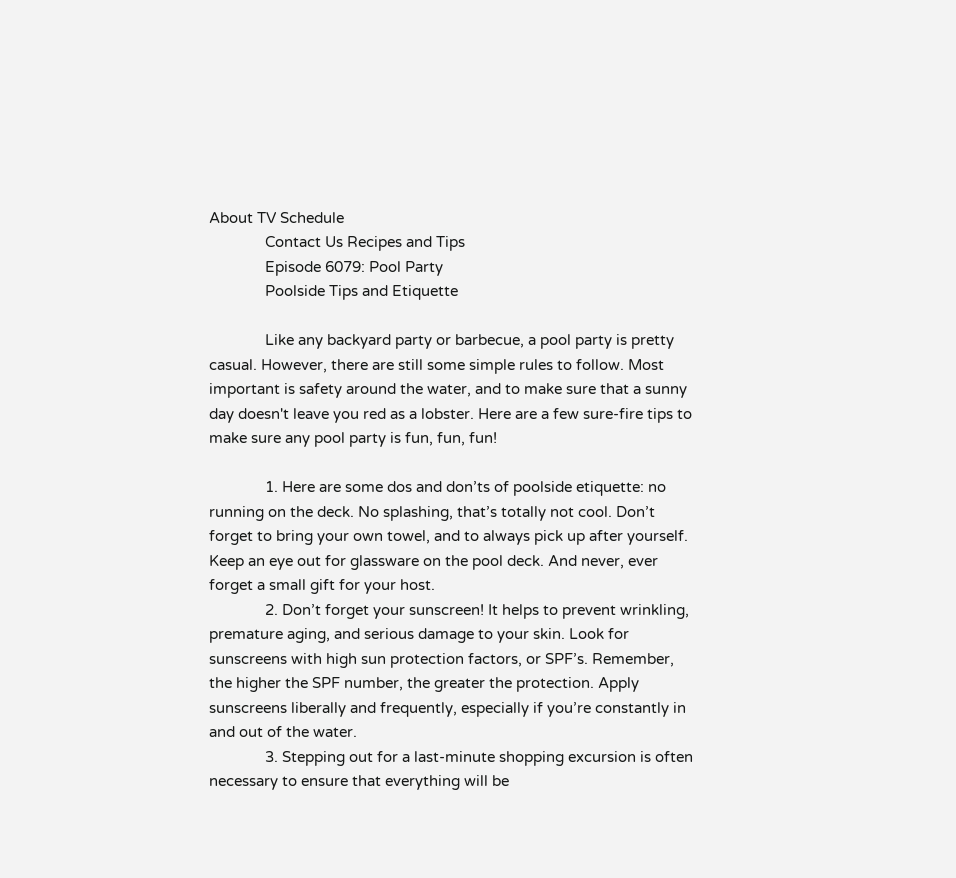About TV Schedule
              Contact Us Recipes and Tips
              Episode 6079: Pool Party
              Poolside Tips and Etiquette

              Like any backyard party or barbecue, a pool party is pretty casual. However, there are still some simple rules to follow. Most important is safety around the water, and to make sure that a sunny day doesn't leave you red as a lobster. Here are a few sure-fire tips to make sure any pool party is fun, fun, fun!

              1. Here are some dos and don’ts of poolside etiquette: no running on the deck. No splashing, that’s totally not cool. Don’t forget to bring your own towel, and to always pick up after yourself. Keep an eye out for glassware on the pool deck. And never, ever forget a small gift for your host.
              2. Don’t forget your sunscreen! It helps to prevent wrinkling, premature aging, and serious damage to your skin. Look for sunscreens with high sun protection factors, or SPF’s. Remember, the higher the SPF number, the greater the protection. Apply sunscreens liberally and frequently, especially if you’re constantly in and out of the water.
              3. Stepping out for a last-minute shopping excursion is often necessary to ensure that everything will be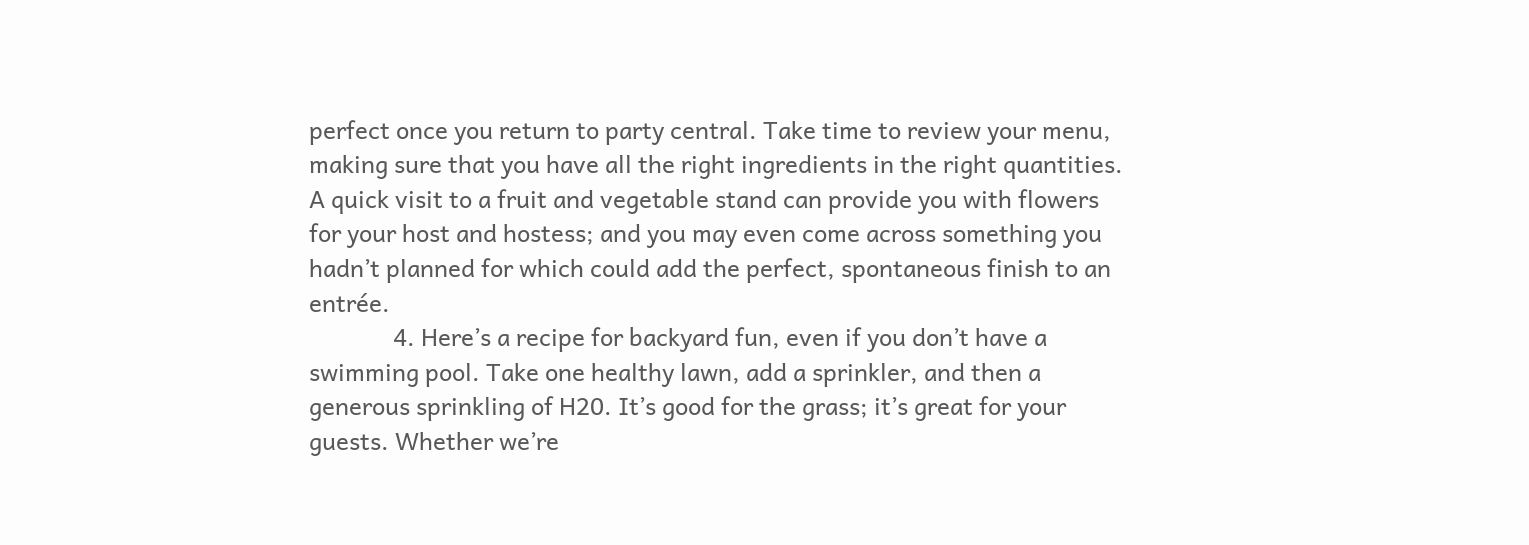perfect once you return to party central. Take time to review your menu, making sure that you have all the right ingredients in the right quantities. A quick visit to a fruit and vegetable stand can provide you with flowers for your host and hostess; and you may even come across something you hadn’t planned for which could add the perfect, spontaneous finish to an entrée.
              4. Here’s a recipe for backyard fun, even if you don’t have a swimming pool. Take one healthy lawn, add a sprinkler, and then a generous sprinkling of H20. It’s good for the grass; it’s great for your guests. Whether we’re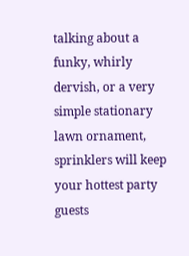talking about a funky, whirly dervish, or a very simple stationary lawn ornament, sprinklers will keep your hottest party guests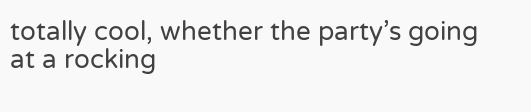totally cool, whether the party’s going at a rocking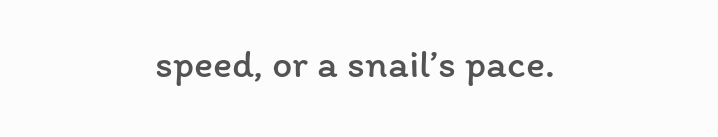speed, or a snail’s pace.